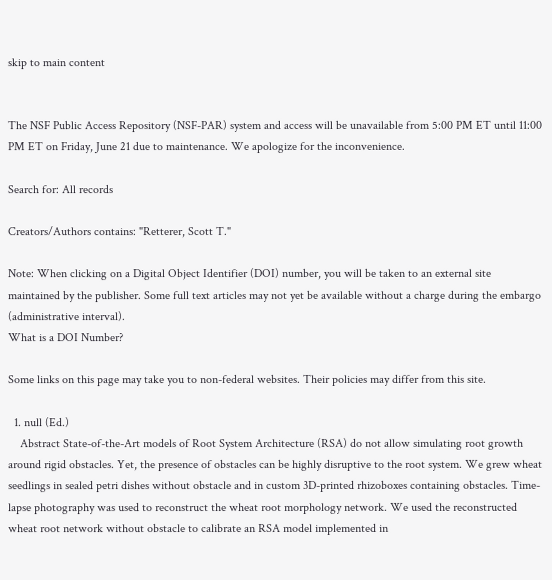skip to main content


The NSF Public Access Repository (NSF-PAR) system and access will be unavailable from 5:00 PM ET until 11:00 PM ET on Friday, June 21 due to maintenance. We apologize for the inconvenience.

Search for: All records

Creators/Authors contains: "Retterer, Scott T."

Note: When clicking on a Digital Object Identifier (DOI) number, you will be taken to an external site maintained by the publisher. Some full text articles may not yet be available without a charge during the embargo (administrative interval).
What is a DOI Number?

Some links on this page may take you to non-federal websites. Their policies may differ from this site.

  1. null (Ed.)
    Abstract State-of-the-Art models of Root System Architecture (RSA) do not allow simulating root growth around rigid obstacles. Yet, the presence of obstacles can be highly disruptive to the root system. We grew wheat seedlings in sealed petri dishes without obstacle and in custom 3D-printed rhizoboxes containing obstacles. Time-lapse photography was used to reconstruct the wheat root morphology network. We used the reconstructed wheat root network without obstacle to calibrate an RSA model implemented in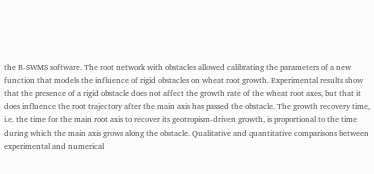the R-SWMS software. The root network with obstacles allowed calibrating the parameters of a new function that models the influence of rigid obstacles on wheat root growth. Experimental results show that the presence of a rigid obstacle does not affect the growth rate of the wheat root axes, but that it does influence the root trajectory after the main axis has passed the obstacle. The growth recovery time, i.e. the time for the main root axis to recover its geotropism-driven growth, is proportional to the time during which the main axis grows along the obstacle. Qualitative and quantitative comparisons between experimental and numerical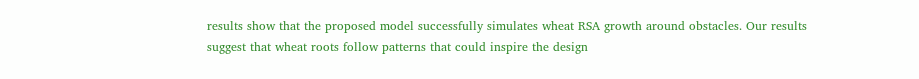results show that the proposed model successfully simulates wheat RSA growth around obstacles. Our results suggest that wheat roots follow patterns that could inspire the design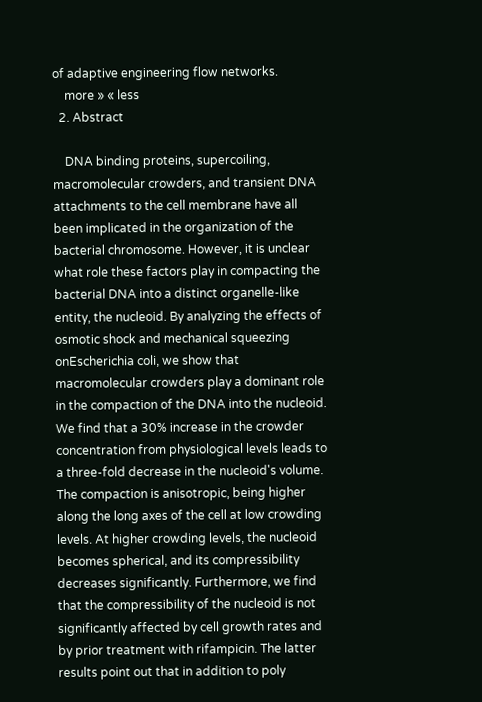of adaptive engineering flow networks.
    more » « less
  2. Abstract

    DNA binding proteins, supercoiling, macromolecular crowders, and transient DNA attachments to the cell membrane have all been implicated in the organization of the bacterial chromosome. However, it is unclear what role these factors play in compacting the bacterial DNA into a distinct organelle‐like entity, the nucleoid. By analyzing the effects of osmotic shock and mechanical squeezing onEscherichia coli, we show that macromolecular crowders play a dominant role in the compaction of the DNA into the nucleoid. We find that a 30% increase in the crowder concentration from physiological levels leads to a three‐fold decrease in the nucleoid's volume. The compaction is anisotropic, being higher along the long axes of the cell at low crowding levels. At higher crowding levels, the nucleoid becomes spherical, and its compressibility decreases significantly. Furthermore, we find that the compressibility of the nucleoid is not significantly affected by cell growth rates and by prior treatment with rifampicin. The latter results point out that in addition to poly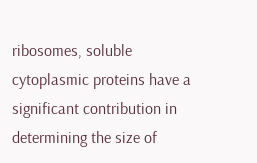ribosomes, soluble cytoplasmic proteins have a significant contribution in determining the size of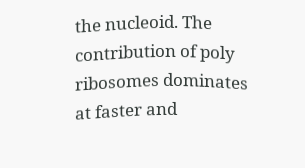the nucleoid. The contribution of poly ribosomes dominates at faster and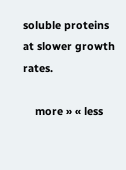soluble proteins at slower growth rates.

    more » « less